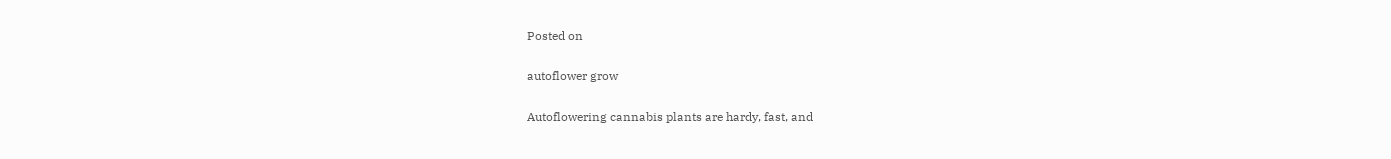Posted on

autoflower grow

Autoflowering cannabis plants are hardy, fast, and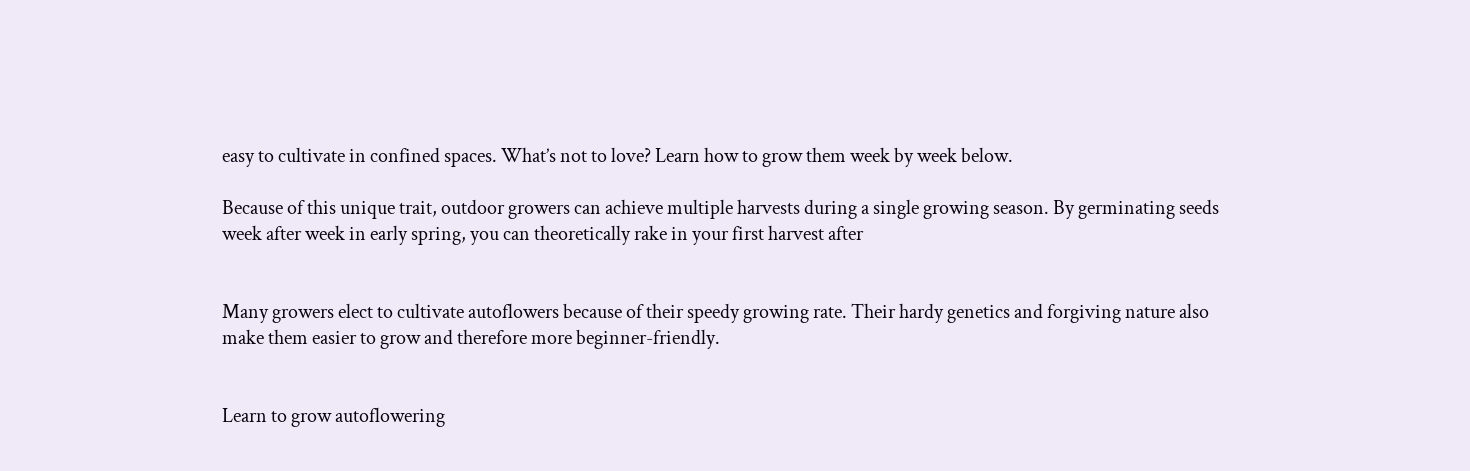easy to cultivate in confined spaces. What’s not to love? Learn how to grow them week by week below.

Because of this unique trait, outdoor growers can achieve multiple harvests during a single growing season. By germinating seeds week after week in early spring, you can theoretically rake in your first harvest after


Many growers elect to cultivate autoflowers because of their speedy growing rate. Their hardy genetics and forgiving nature also make them easier to grow and therefore more beginner-friendly.


Learn to grow autoflowering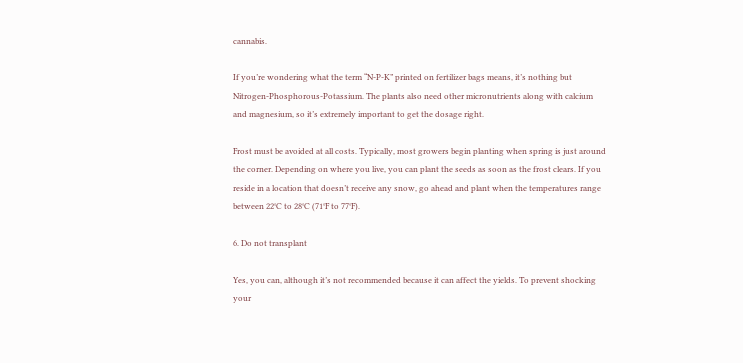cannabis.

If you’re wondering what the term “N-P-K” printed on fertilizer bags means, it’s nothing but Nitrogen-Phosphorous-Potassium. The plants also need other micronutrients along with calcium and magnesium, so it’s extremely important to get the dosage right.

Frost must be avoided at all costs. Typically, most growers begin planting when spring is just around the corner. Depending on where you live, you can plant the seeds as soon as the frost clears. If you reside in a location that doesn’t receive any snow, go ahead and plant when the temperatures range between 22°C to 28°C (71°F to 77°F).

6. Do not transplant

Yes, you can, although it’s not recommended because it can affect the yields. To prevent shocking your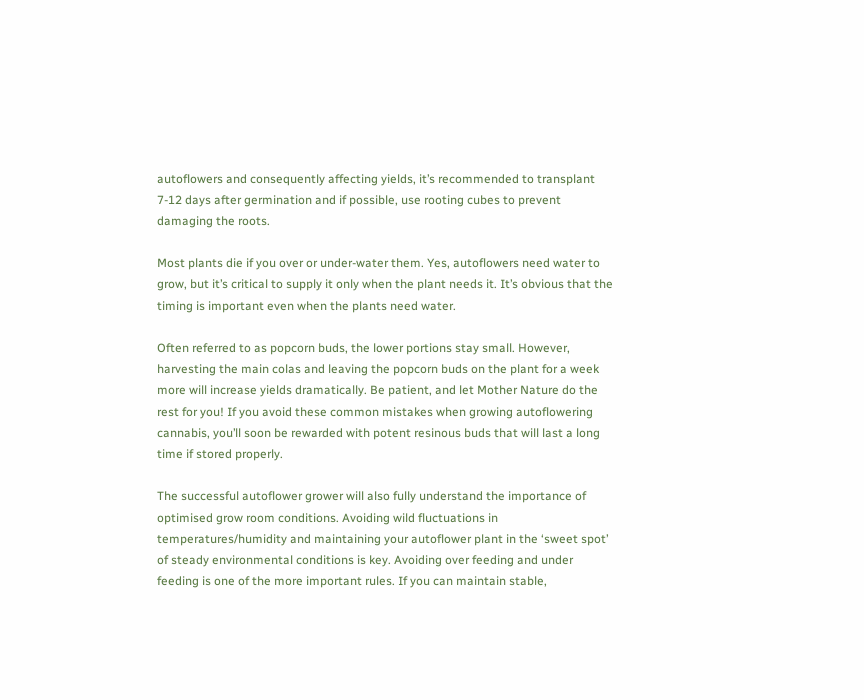autoflowers and consequently affecting yields, it’s recommended to transplant 7-12 days after germination and if possible, use rooting cubes to prevent damaging the roots.

Most plants die if you over or under-water them. Yes, autoflowers need water to grow, but it’s critical to supply it only when the plant needs it. It’s obvious that the timing is important even when the plants need water.

Often referred to as popcorn buds, the lower portions stay small. However, harvesting the main colas and leaving the popcorn buds on the plant for a week more will increase yields dramatically. Be patient, and let Mother Nature do the rest for you! If you avoid these common mistakes when growing autoflowering cannabis, you’ll soon be rewarded with potent resinous buds that will last a long time if stored properly.

The successful autoflower grower will also fully understand the importance of optimised grow room conditions. Avoiding wild fluctuations in temperatures/humidity and maintaining your autoflower plant in the ‘sweet spot’ of steady environmental conditions is key. Avoiding over feeding and under feeding is one of the more important rules. If you can maintain stable,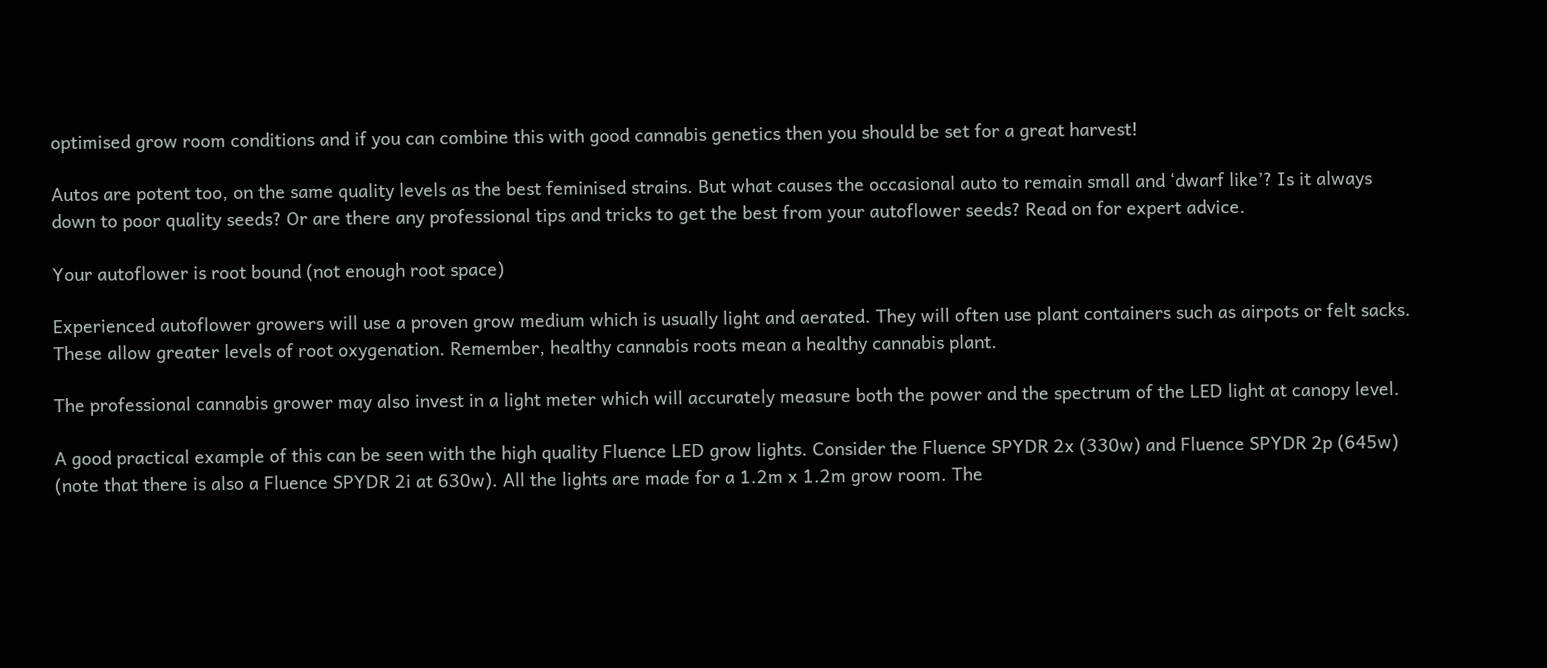optimised grow room conditions and if you can combine this with good cannabis genetics then you should be set for a great harvest!

Autos are potent too, on the same quality levels as the best feminised strains. But what causes the occasional auto to remain small and ‘dwarf like’? Is it always down to poor quality seeds? Or are there any professional tips and tricks to get the best from your autoflower seeds? Read on for expert advice.

Your autoflower is root bound (not enough root space)

Experienced autoflower growers will use a proven grow medium which is usually light and aerated. They will often use plant containers such as airpots or felt sacks. These allow greater levels of root oxygenation. Remember, healthy cannabis roots mean a healthy cannabis plant.

The professional cannabis grower may also invest in a light meter which will accurately measure both the power and the spectrum of the LED light at canopy level.

A good practical example of this can be seen with the high quality Fluence LED grow lights. Consider the Fluence SPYDR 2x (330w) and Fluence SPYDR 2p (645w) (note that there is also a Fluence SPYDR 2i at 630w). All the lights are made for a 1.2m x 1.2m grow room. The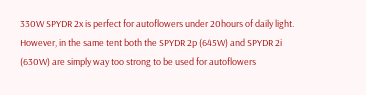330W SPYDR 2x is perfect for autoflowers under 20hours of daily light. However, in the same tent both the SPYDR 2p (645W) and SPYDR 2i (630W) are simply way too strong to be used for autoflowers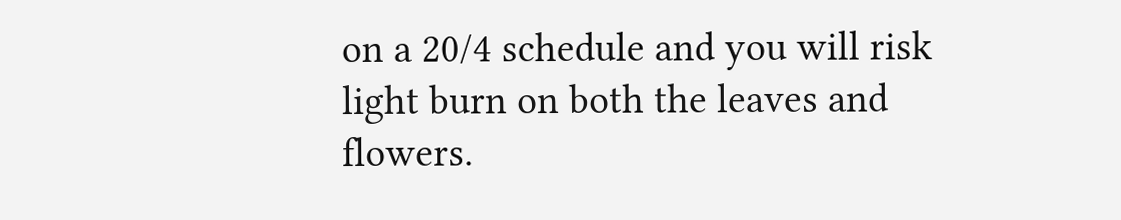on a 20/4 schedule and you will risk light burn on both the leaves and flowers.